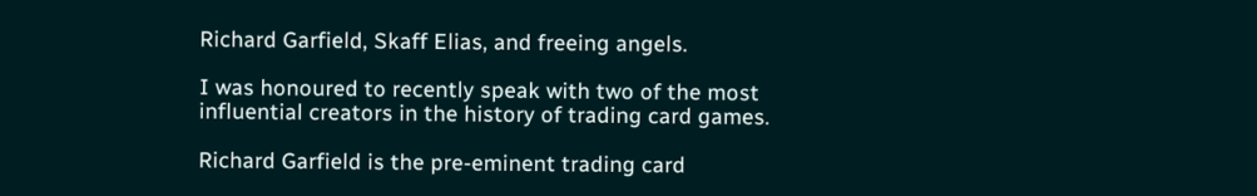Richard Garfield, Skaff Elias, and freeing angels.

I was honoured to recently speak with two of the most influential creators in the history of trading card games.

Richard Garfield is the pre-eminent trading card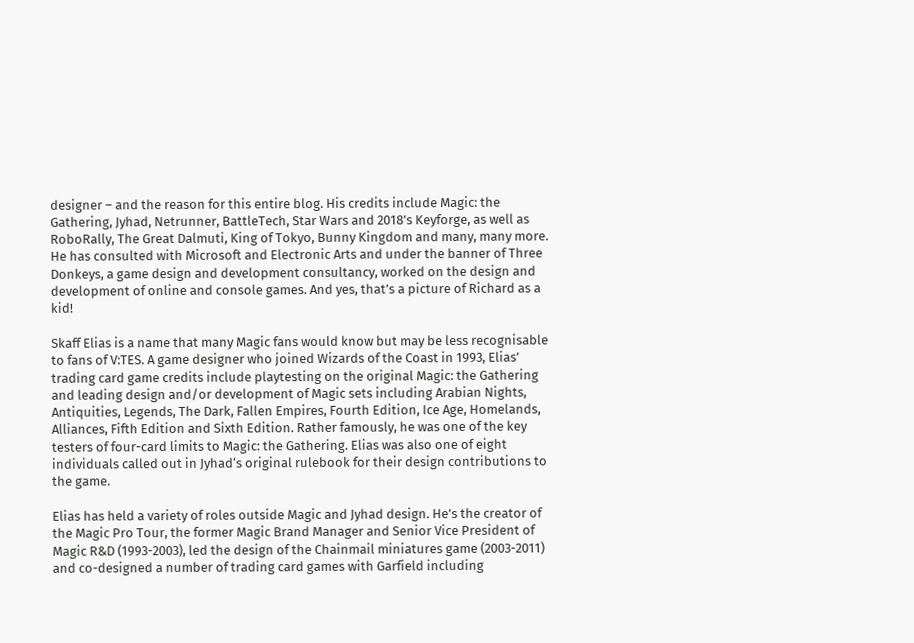designer – and the reason for this entire blog. His credits include Magic: the Gathering, Jyhad, Netrunner, BattleTech, Star Wars and 2018’s Keyforge, as well as RoboRally, The Great Dalmuti, King of Tokyo, Bunny Kingdom and many, many more. He has consulted with Microsoft and Electronic Arts and under the banner of Three Donkeys, a game design and development consultancy, worked on the design and development of online and console games. And yes, that’s a picture of Richard as a kid!

Skaff Elias is a name that many Magic fans would know but may be less recognisable to fans of V:TES. A game designer who joined Wizards of the Coast in 1993, Elias’ trading card game credits include playtesting on the original Magic: the Gathering and leading design and/or development of Magic sets including Arabian Nights, Antiquities, Legends, The Dark, Fallen Empires, Fourth Edition, Ice Age, Homelands, Alliances, Fifth Edition and Sixth Edition. Rather famously, he was one of the key testers of four-card limits to Magic: the Gathering. Elias was also one of eight individuals called out in Jyhad‘s original rulebook for their design contributions to the game.

Elias has held a variety of roles outside Magic and Jyhad design. He’s the creator of the Magic Pro Tour, the former Magic Brand Manager and Senior Vice President of Magic R&D (1993-2003), led the design of the Chainmail miniatures game (2003-2011) and co-designed a number of trading card games with Garfield including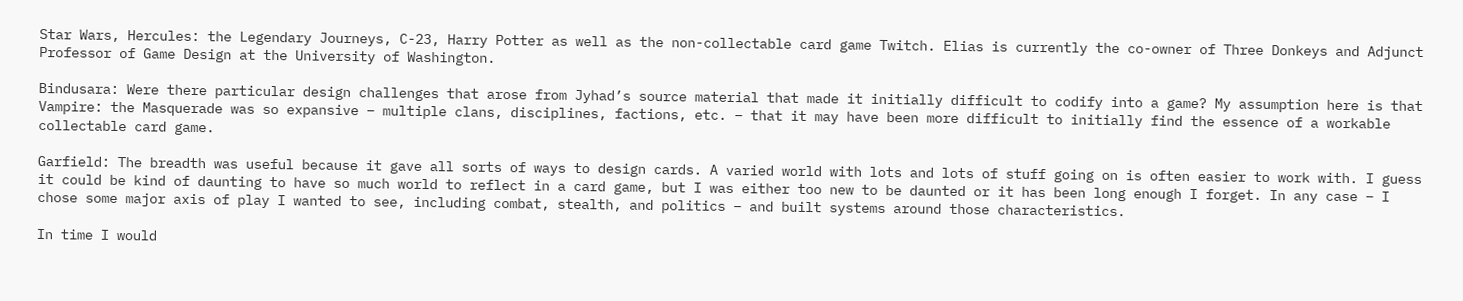Star Wars, Hercules: the Legendary Journeys, C-23, Harry Potter as well as the non-collectable card game Twitch. Elias is currently the co-owner of Three Donkeys and Adjunct Professor of Game Design at the University of Washington.

Bindusara: Were there particular design challenges that arose from Jyhad’s source material that made it initially difficult to codify into a game? My assumption here is that Vampire: the Masquerade was so expansive – multiple clans, disciplines, factions, etc. – that it may have been more difficult to initially find the essence of a workable collectable card game.

Garfield: The breadth was useful because it gave all sorts of ways to design cards. A varied world with lots and lots of stuff going on is often easier to work with. I guess it could be kind of daunting to have so much world to reflect in a card game, but I was either too new to be daunted or it has been long enough I forget. In any case – I chose some major axis of play I wanted to see, including combat, stealth, and politics – and built systems around those characteristics.

In time I would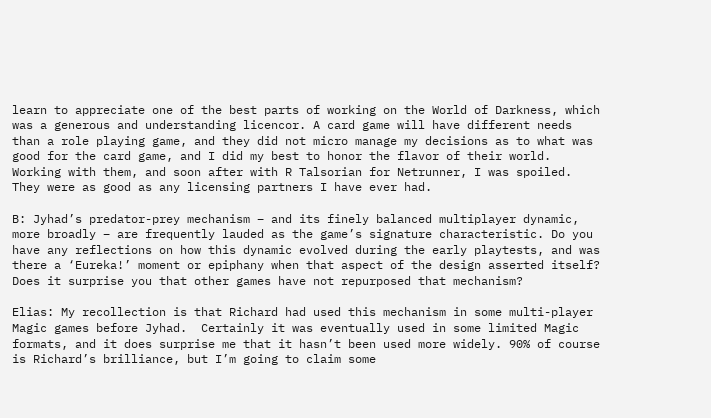learn to appreciate one of the best parts of working on the World of Darkness, which was a generous and understanding licencor. A card game will have different needs than a role playing game, and they did not micro manage my decisions as to what was good for the card game, and I did my best to honor the flavor of their world. Working with them, and soon after with R Talsorian for Netrunner, I was spoiled. They were as good as any licensing partners I have ever had.

B: Jyhad’s predator-prey mechanism – and its finely balanced multiplayer dynamic, more broadly – are frequently lauded as the game’s signature characteristic. Do you have any reflections on how this dynamic evolved during the early playtests, and was there a ‘Eureka!’ moment or epiphany when that aspect of the design asserted itself? Does it surprise you that other games have not repurposed that mechanism?

Elias: My recollection is that Richard had used this mechanism in some multi-player Magic games before Jyhad.  Certainly it was eventually used in some limited Magic formats, and it does surprise me that it hasn’t been used more widely. 90% of course is Richard’s brilliance, but I’m going to claim some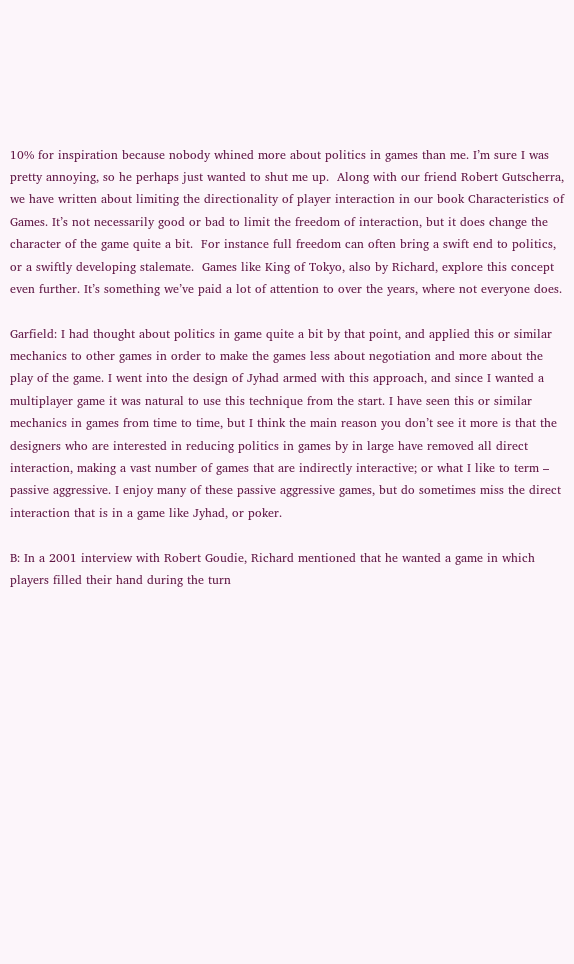10% for inspiration because nobody whined more about politics in games than me. I’m sure I was pretty annoying, so he perhaps just wanted to shut me up.  Along with our friend Robert Gutscherra, we have written about limiting the directionality of player interaction in our book Characteristics of Games. It’s not necessarily good or bad to limit the freedom of interaction, but it does change the character of the game quite a bit.  For instance full freedom can often bring a swift end to politics, or a swiftly developing stalemate.  Games like King of Tokyo, also by Richard, explore this concept even further. It’s something we’ve paid a lot of attention to over the years, where not everyone does.

Garfield: I had thought about politics in game quite a bit by that point, and applied this or similar mechanics to other games in order to make the games less about negotiation and more about the play of the game. I went into the design of Jyhad armed with this approach, and since I wanted a multiplayer game it was natural to use this technique from the start. I have seen this or similar mechanics in games from time to time, but I think the main reason you don’t see it more is that the designers who are interested in reducing politics in games by in large have removed all direct interaction, making a vast number of games that are indirectly interactive; or what I like to term – passive aggressive. I enjoy many of these passive aggressive games, but do sometimes miss the direct interaction that is in a game like Jyhad, or poker.

B: In a 2001 interview with Robert Goudie, Richard mentioned that he wanted a game in which players filled their hand during the turn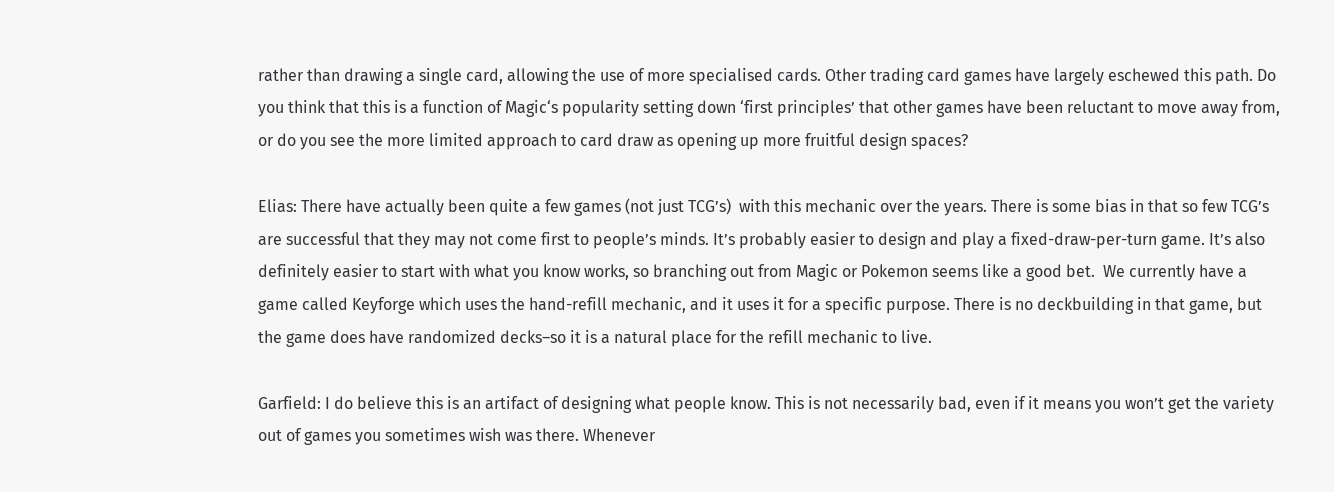rather than drawing a single card, allowing the use of more specialised cards. Other trading card games have largely eschewed this path. Do you think that this is a function of Magic‘s popularity setting down ‘first principles’ that other games have been reluctant to move away from, or do you see the more limited approach to card draw as opening up more fruitful design spaces?

Elias: There have actually been quite a few games (not just TCG’s)  with this mechanic over the years. There is some bias in that so few TCG’s are successful that they may not come first to people’s minds. It’s probably easier to design and play a fixed-draw-per-turn game. It’s also definitely easier to start with what you know works, so branching out from Magic or Pokemon seems like a good bet.  We currently have a game called Keyforge which uses the hand-refill mechanic, and it uses it for a specific purpose. There is no deckbuilding in that game, but the game does have randomized decks–so it is a natural place for the refill mechanic to live.

Garfield: I do believe this is an artifact of designing what people know. This is not necessarily bad, even if it means you won’t get the variety out of games you sometimes wish was there. Whenever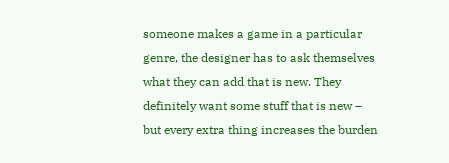someone makes a game in a particular genre, the designer has to ask themselves what they can add that is new. They definitely want some stuff that is new – but every extra thing increases the burden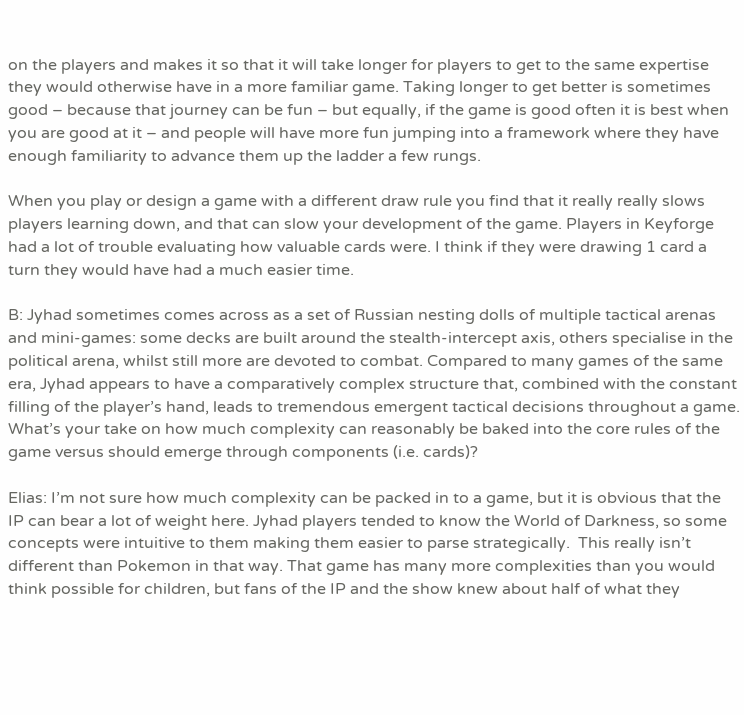on the players and makes it so that it will take longer for players to get to the same expertise they would otherwise have in a more familiar game. Taking longer to get better is sometimes good – because that journey can be fun – but equally, if the game is good often it is best when you are good at it – and people will have more fun jumping into a framework where they have enough familiarity to advance them up the ladder a few rungs.

When you play or design a game with a different draw rule you find that it really really slows players learning down, and that can slow your development of the game. Players in Keyforge had a lot of trouble evaluating how valuable cards were. I think if they were drawing 1 card a turn they would have had a much easier time.

B: Jyhad sometimes comes across as a set of Russian nesting dolls of multiple tactical arenas and mini-games: some decks are built around the stealth-intercept axis, others specialise in the political arena, whilst still more are devoted to combat. Compared to many games of the same era, Jyhad appears to have a comparatively complex structure that, combined with the constant filling of the player’s hand, leads to tremendous emergent tactical decisions throughout a game. What’s your take on how much complexity can reasonably be baked into the core rules of the game versus should emerge through components (i.e. cards)?

Elias: I’m not sure how much complexity can be packed in to a game, but it is obvious that the IP can bear a lot of weight here. Jyhad players tended to know the World of Darkness, so some concepts were intuitive to them making them easier to parse strategically.  This really isn’t different than Pokemon in that way. That game has many more complexities than you would think possible for children, but fans of the IP and the show knew about half of what they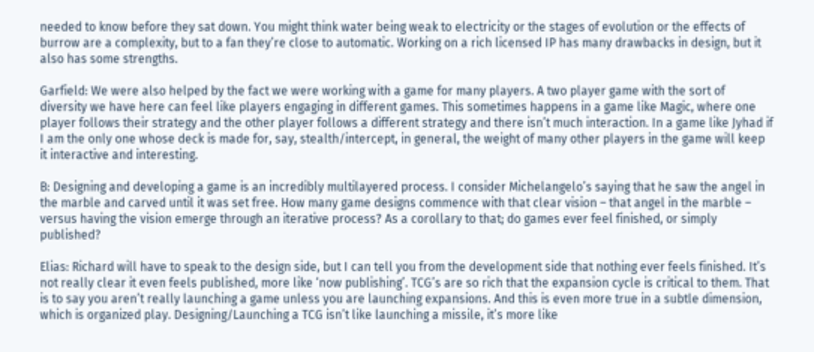needed to know before they sat down. You might think water being weak to electricity or the stages of evolution or the effects of burrow are a complexity, but to a fan they’re close to automatic. Working on a rich licensed IP has many drawbacks in design, but it also has some strengths.

Garfield: We were also helped by the fact we were working with a game for many players. A two player game with the sort of diversity we have here can feel like players engaging in different games. This sometimes happens in a game like Magic, where one player follows their strategy and the other player follows a different strategy and there isn’t much interaction. In a game like Jyhad if I am the only one whose deck is made for, say, stealth/intercept, in general, the weight of many other players in the game will keep it interactive and interesting.

B: Designing and developing a game is an incredibly multilayered process. I consider Michelangelo’s saying that he saw the angel in the marble and carved until it was set free. How many game designs commence with that clear vision – that angel in the marble – versus having the vision emerge through an iterative process? As a corollary to that; do games ever feel finished, or simply published?

Elias: Richard will have to speak to the design side, but I can tell you from the development side that nothing ever feels finished. It’s not really clear it even feels published, more like ‘now publishing’. TCG’s are so rich that the expansion cycle is critical to them. That is to say you aren’t really launching a game unless you are launching expansions. And this is even more true in a subtle dimension, which is organized play. Designing/Launching a TCG isn’t like launching a missile, it’s more like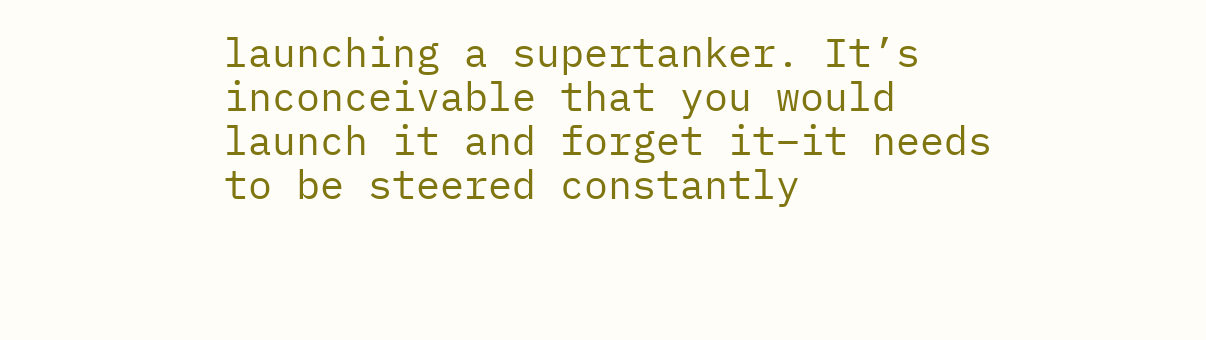launching a supertanker. It’s inconceivable that you would launch it and forget it–it needs to be steered constantly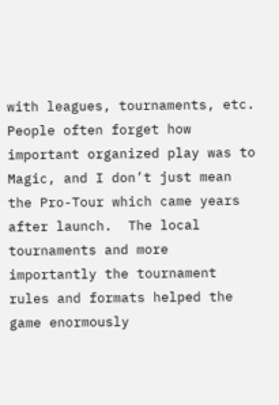with leagues, tournaments, etc.  People often forget how important organized play was to Magic, and I don’t just mean the Pro-Tour which came years after launch.  The local tournaments and more importantly the tournament rules and formats helped the game enormously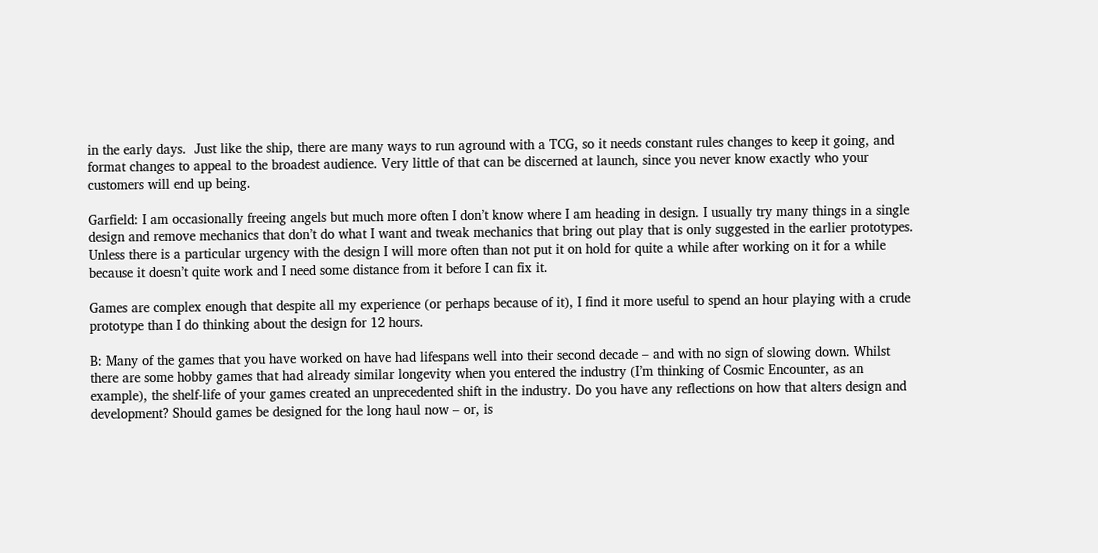in the early days.  Just like the ship, there are many ways to run aground with a TCG, so it needs constant rules changes to keep it going, and format changes to appeal to the broadest audience. Very little of that can be discerned at launch, since you never know exactly who your customers will end up being.

Garfield: I am occasionally freeing angels but much more often I don’t know where I am heading in design. I usually try many things in a single design and remove mechanics that don’t do what I want and tweak mechanics that bring out play that is only suggested in the earlier prototypes. Unless there is a particular urgency with the design I will more often than not put it on hold for quite a while after working on it for a while because it doesn’t quite work and I need some distance from it before I can fix it.

Games are complex enough that despite all my experience (or perhaps because of it), I find it more useful to spend an hour playing with a crude prototype than I do thinking about the design for 12 hours.

B: Many of the games that you have worked on have had lifespans well into their second decade – and with no sign of slowing down. Whilst there are some hobby games that had already similar longevity when you entered the industry (I’m thinking of Cosmic Encounter, as an example), the shelf-life of your games created an unprecedented shift in the industry. Do you have any reflections on how that alters design and development? Should games be designed for the long haul now – or, is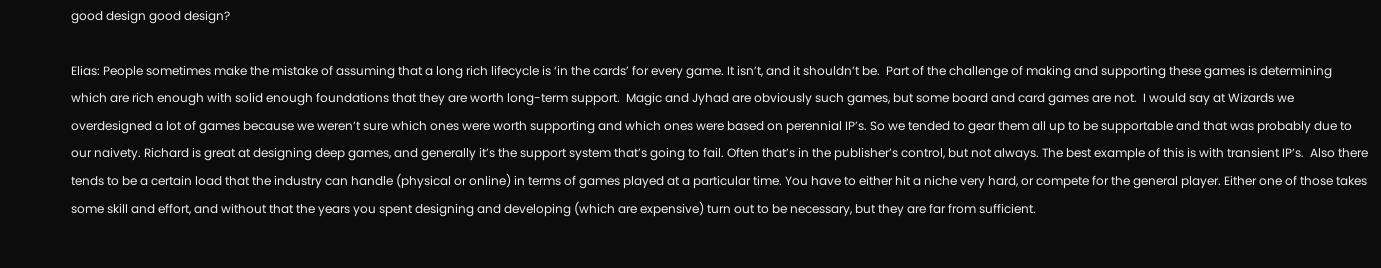good design good design?

Elias: People sometimes make the mistake of assuming that a long rich lifecycle is ‘in the cards’ for every game. It isn’t, and it shouldn’t be.  Part of the challenge of making and supporting these games is determining which are rich enough with solid enough foundations that they are worth long-term support.  Magic and Jyhad are obviously such games, but some board and card games are not.  I would say at Wizards we overdesigned a lot of games because we weren’t sure which ones were worth supporting and which ones were based on perennial IP’s. So we tended to gear them all up to be supportable and that was probably due to our naivety. Richard is great at designing deep games, and generally it’s the support system that’s going to fail. Often that’s in the publisher’s control, but not always. The best example of this is with transient IP’s.  Also there tends to be a certain load that the industry can handle (physical or online) in terms of games played at a particular time. You have to either hit a niche very hard, or compete for the general player. Either one of those takes some skill and effort, and without that the years you spent designing and developing (which are expensive) turn out to be necessary, but they are far from sufficient.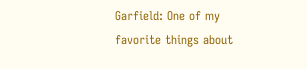Garfield: One of my favorite things about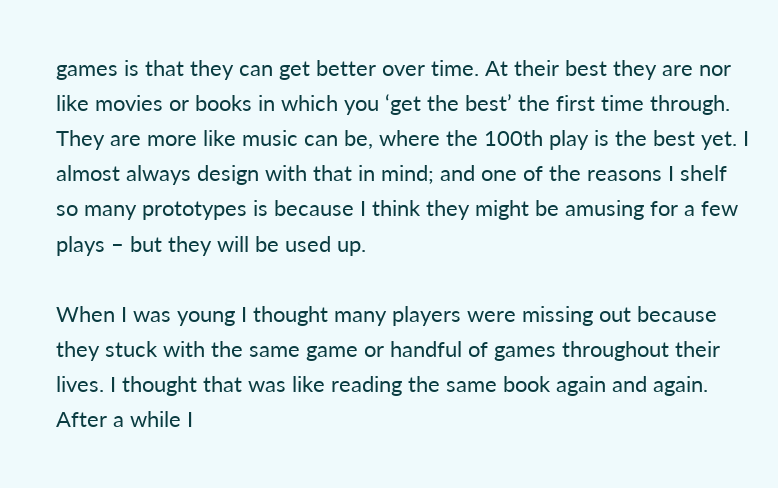games is that they can get better over time. At their best they are nor like movies or books in which you ‘get the best’ the first time through. They are more like music can be, where the 100th play is the best yet. I almost always design with that in mind; and one of the reasons I shelf so many prototypes is because I think they might be amusing for a few plays – but they will be used up.

When I was young I thought many players were missing out because they stuck with the same game or handful of games throughout their lives. I thought that was like reading the same book again and again. After a while I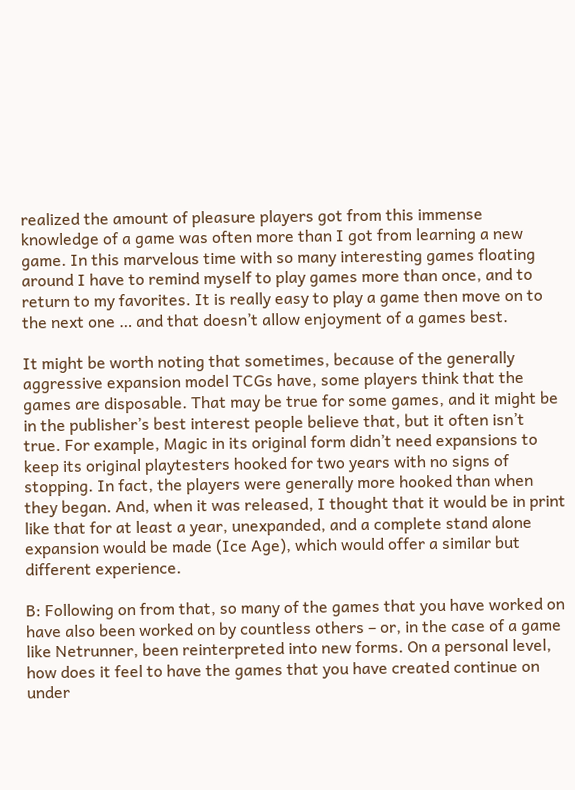realized the amount of pleasure players got from this immense knowledge of a game was often more than I got from learning a new game. In this marvelous time with so many interesting games floating around I have to remind myself to play games more than once, and to return to my favorites. It is really easy to play a game then move on to the next one … and that doesn’t allow enjoyment of a games best.

It might be worth noting that sometimes, because of the generally aggressive expansion model TCGs have, some players think that the games are disposable. That may be true for some games, and it might be in the publisher’s best interest people believe that, but it often isn’t true. For example, Magic in its original form didn’t need expansions to keep its original playtesters hooked for two years with no signs of stopping. In fact, the players were generally more hooked than when they began. And, when it was released, I thought that it would be in print like that for at least a year, unexpanded, and a complete stand alone expansion would be made (Ice Age), which would offer a similar but different experience.

B: Following on from that, so many of the games that you have worked on have also been worked on by countless others – or, in the case of a game like Netrunner, been reinterpreted into new forms. On a personal level, how does it feel to have the games that you have created continue on under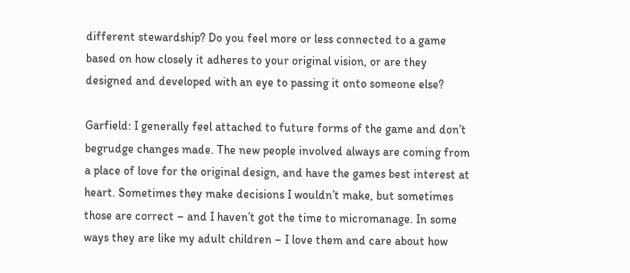different stewardship? Do you feel more or less connected to a game based on how closely it adheres to your original vision, or are they designed and developed with an eye to passing it onto someone else?

Garfield: I generally feel attached to future forms of the game and don’t begrudge changes made. The new people involved always are coming from a place of love for the original design, and have the games best interest at heart. Sometimes they make decisions I wouldn’t make, but sometimes those are correct – and I haven’t got the time to micromanage. In some ways they are like my adult children – I love them and care about how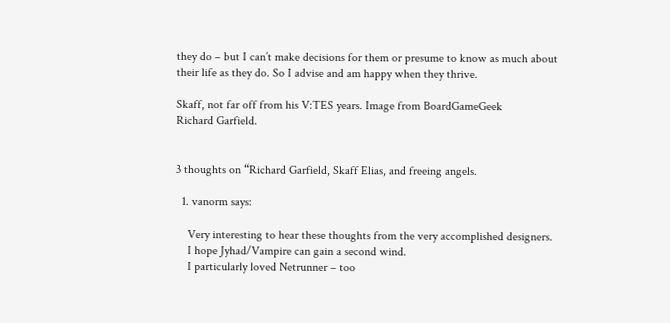they do – but I can’t make decisions for them or presume to know as much about their life as they do. So I advise and am happy when they thrive.

Skaff, not far off from his V:TES years. Image from BoardGameGeek
Richard Garfield.


3 thoughts on “Richard Garfield, Skaff Elias, and freeing angels.

  1. vanorm says:

    Very interesting to hear these thoughts from the very accomplished designers.
    I hope Jyhad/Vampire can gain a second wind.
    I particularly loved Netrunner – too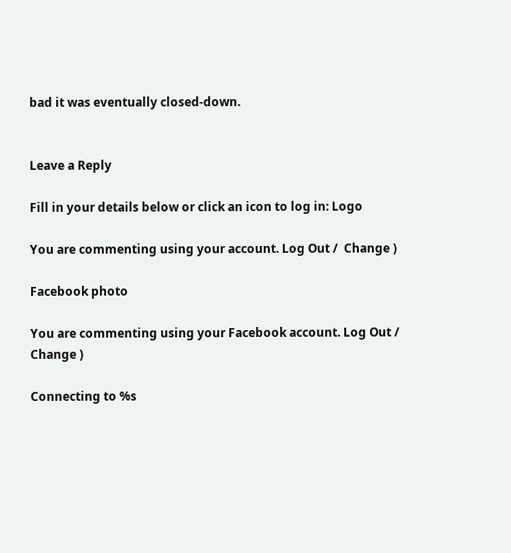bad it was eventually closed-down.


Leave a Reply

Fill in your details below or click an icon to log in: Logo

You are commenting using your account. Log Out /  Change )

Facebook photo

You are commenting using your Facebook account. Log Out /  Change )

Connecting to %s